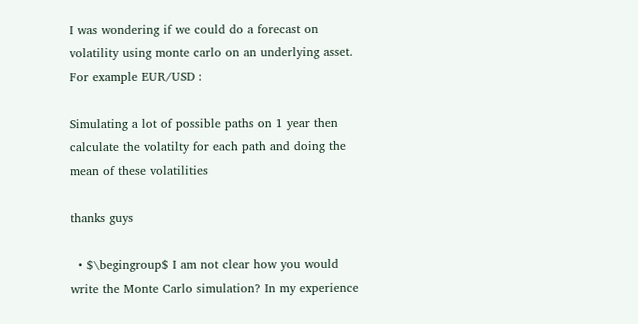I was wondering if we could do a forecast on volatility using monte carlo on an underlying asset. For example EUR/USD :

Simulating a lot of possible paths on 1 year then calculate the volatilty for each path and doing the mean of these volatilities

thanks guys

  • $\begingroup$ I am not clear how you would write the Monte Carlo simulation? In my experience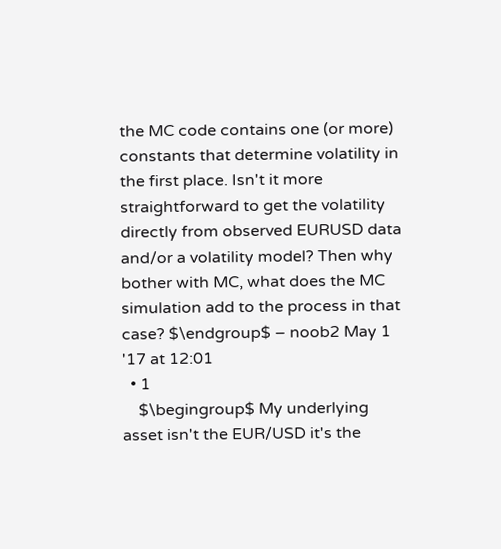the MC code contains one (or more) constants that determine volatility in the first place. Isn't it more straightforward to get the volatility directly from observed EURUSD data and/or a volatility model? Then why bother with MC, what does the MC simulation add to the process in that case? $\endgroup$ – noob2 May 1 '17 at 12:01
  • 1
    $\begingroup$ My underlying asset isn't the EUR/USD it's the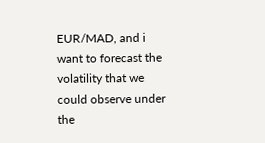EUR/MAD, and i want to forecast the volatility that we could observe under the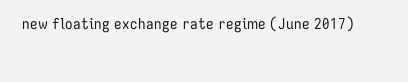new floating exchange rate regime (June 2017)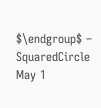$\endgroup$ – SquaredCircle May 1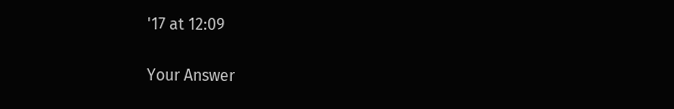'17 at 12:09

Your Answer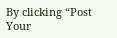By clicking “Post Your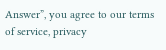Answer”, you agree to our terms of service, privacy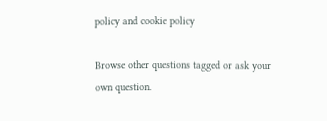policy and cookie policy

Browse other questions tagged or ask your own question.